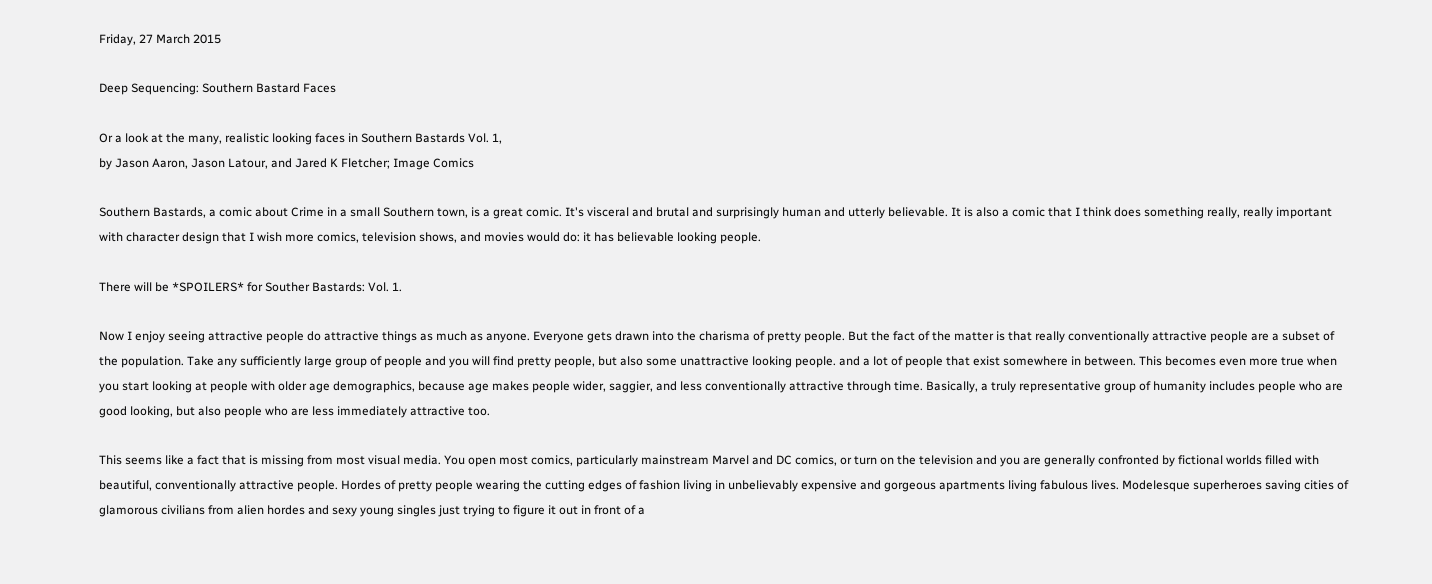Friday, 27 March 2015

Deep Sequencing: Southern Bastard Faces

Or a look at the many, realistic looking faces in Southern Bastards Vol. 1,
by Jason Aaron, Jason Latour, and Jared K Fletcher; Image Comics

Southern Bastards, a comic about Crime in a small Southern town, is a great comic. It's visceral and brutal and surprisingly human and utterly believable. It is also a comic that I think does something really, really important with character design that I wish more comics, television shows, and movies would do: it has believable looking people.

There will be *SPOILERS* for Souther Bastards: Vol. 1.

Now I enjoy seeing attractive people do attractive things as much as anyone. Everyone gets drawn into the charisma of pretty people. But the fact of the matter is that really conventionally attractive people are a subset of the population. Take any sufficiently large group of people and you will find pretty people, but also some unattractive looking people. and a lot of people that exist somewhere in between. This becomes even more true when you start looking at people with older age demographics, because age makes people wider, saggier, and less conventionally attractive through time. Basically, a truly representative group of humanity includes people who are good looking, but also people who are less immediately attractive too.

This seems like a fact that is missing from most visual media. You open most comics, particularly mainstream Marvel and DC comics, or turn on the television and you are generally confronted by fictional worlds filled with beautiful, conventionally attractive people. Hordes of pretty people wearing the cutting edges of fashion living in unbelievably expensive and gorgeous apartments living fabulous lives. Modelesque superheroes saving cities of glamorous civilians from alien hordes and sexy young singles just trying to figure it out in front of a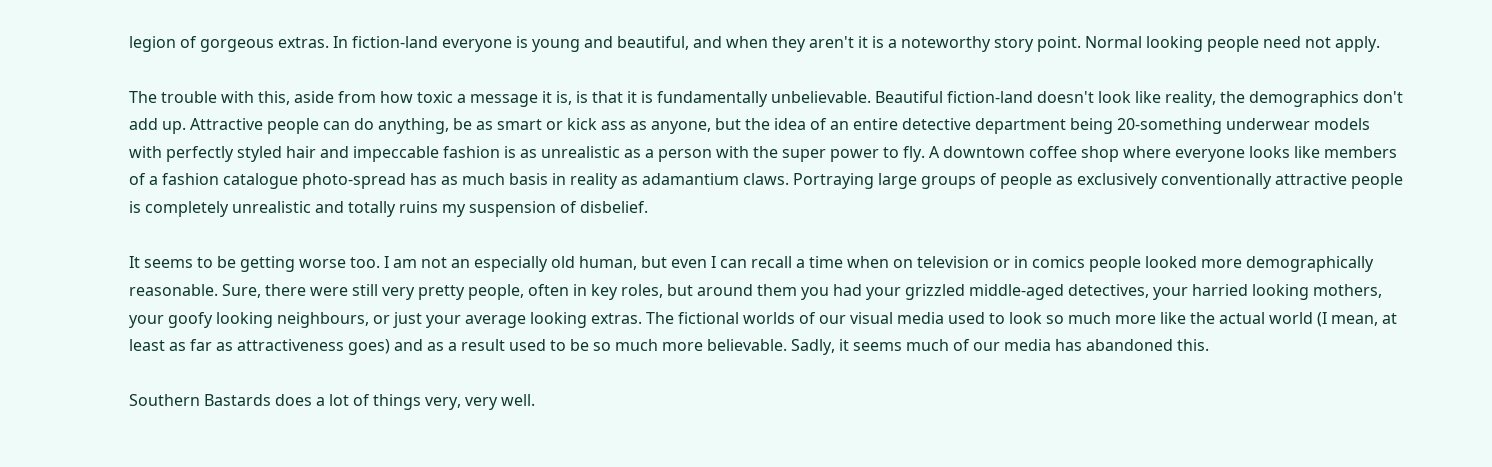legion of gorgeous extras. In fiction-land everyone is young and beautiful, and when they aren't it is a noteworthy story point. Normal looking people need not apply.

The trouble with this, aside from how toxic a message it is, is that it is fundamentally unbelievable. Beautiful fiction-land doesn't look like reality, the demographics don't add up. Attractive people can do anything, be as smart or kick ass as anyone, but the idea of an entire detective department being 20-something underwear models with perfectly styled hair and impeccable fashion is as unrealistic as a person with the super power to fly. A downtown coffee shop where everyone looks like members of a fashion catalogue photo-spread has as much basis in reality as adamantium claws. Portraying large groups of people as exclusively conventionally attractive people is completely unrealistic and totally ruins my suspension of disbelief.

It seems to be getting worse too. I am not an especially old human, but even I can recall a time when on television or in comics people looked more demographically reasonable. Sure, there were still very pretty people, often in key roles, but around them you had your grizzled middle-aged detectives, your harried looking mothers, your goofy looking neighbours, or just your average looking extras. The fictional worlds of our visual media used to look so much more like the actual world (I mean, at least as far as attractiveness goes) and as a result used to be so much more believable. Sadly, it seems much of our media has abandoned this.

Southern Bastards does a lot of things very, very well.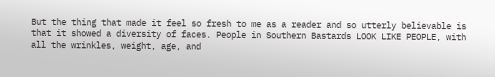But the thing that made it feel so fresh to me as a reader and so utterly believable is that it showed a diversity of faces. People in Southern Bastards LOOK LIKE PEOPLE, with all the wrinkles, weight, age, and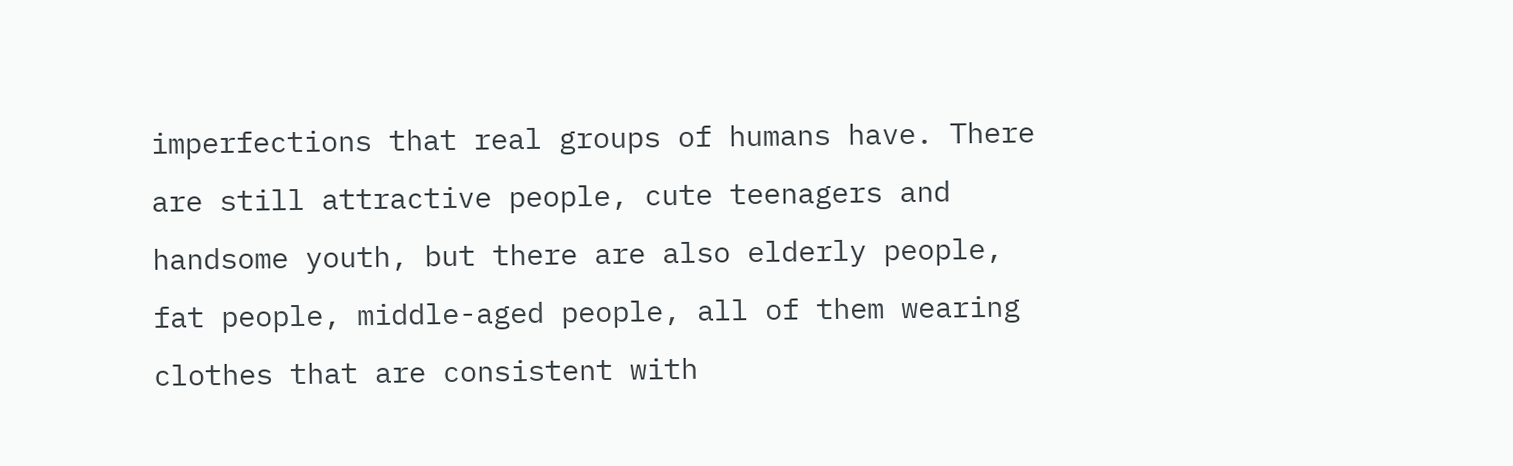imperfections that real groups of humans have. There are still attractive people, cute teenagers and handsome youth, but there are also elderly people, fat people, middle-aged people, all of them wearing clothes that are consistent with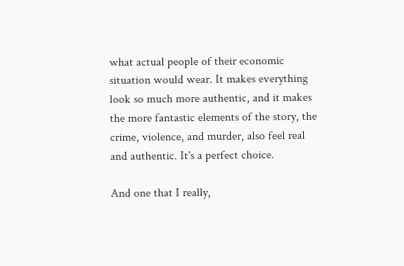what actual people of their economic situation would wear. It makes everything look so much more authentic, and it makes the more fantastic elements of the story, the crime, violence, and murder, also feel real and authentic. It's a perfect choice.

And one that I really,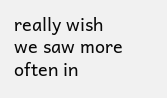really wish we saw more often in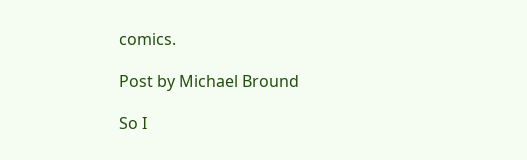comics.

Post by Michael Bround

So I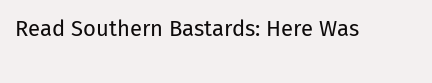Read Southern Bastards: Here Was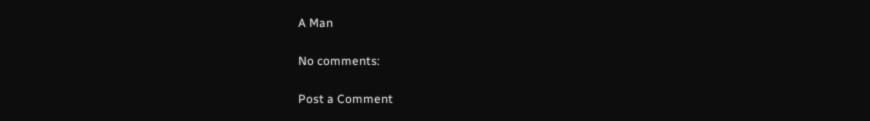A Man

No comments:

Post a Comment